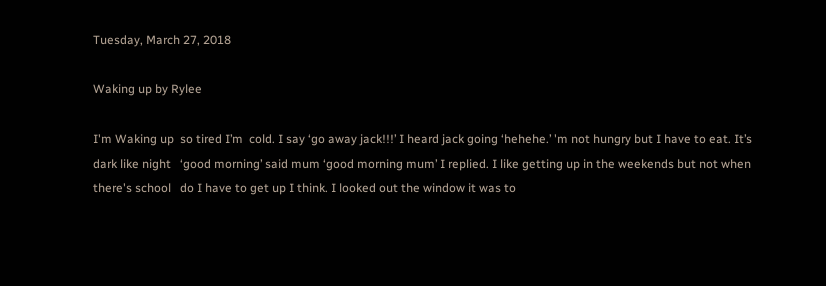Tuesday, March 27, 2018

Waking up by Rylee

I'm Waking up  so tired I’m  cold. I say ‘go away jack!!!’ I heard jack going ‘hehehe.’ 'm not hungry but I have to eat. It’s dark like night   ‘good morning’ said mum ‘good morning mum’ I replied. I like getting up in the weekends but not when there's school   do I have to get up I think. I looked out the window it was to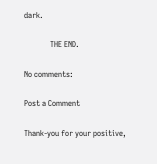dark.

             THE END.

No comments:

Post a Comment

Thank-you for your positive,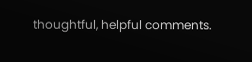thoughtful, helpful comments.